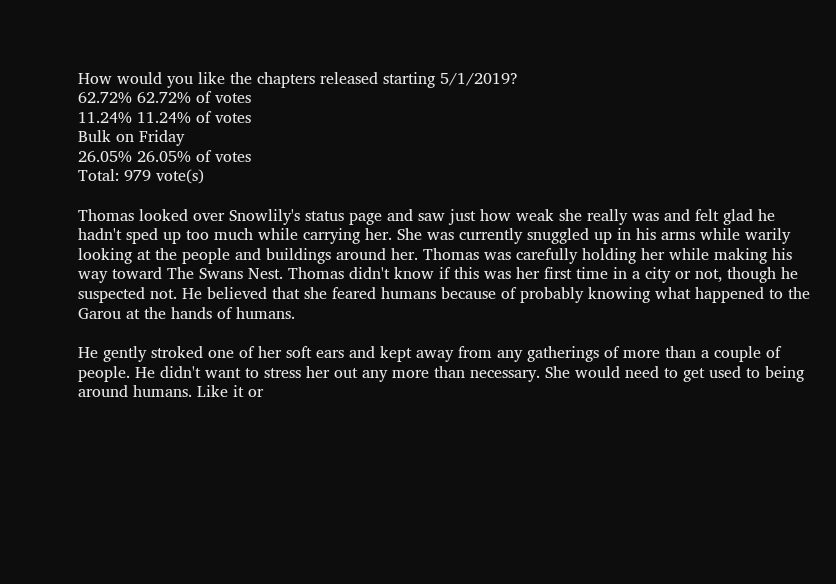How would you like the chapters released starting 5/1/2019?
62.72% 62.72% of votes
11.24% 11.24% of votes
Bulk on Friday
26.05% 26.05% of votes
Total: 979 vote(s)

Thomas looked over Snowlily's status page and saw just how weak she really was and felt glad he hadn't sped up too much while carrying her. She was currently snuggled up in his arms while warily looking at the people and buildings around her. Thomas was carefully holding her while making his way toward The Swans Nest. Thomas didn't know if this was her first time in a city or not, though he suspected not. He believed that she feared humans because of probably knowing what happened to the Garou at the hands of humans.

He gently stroked one of her soft ears and kept away from any gatherings of more than a couple of people. He didn't want to stress her out any more than necessary. She would need to get used to being around humans. Like it or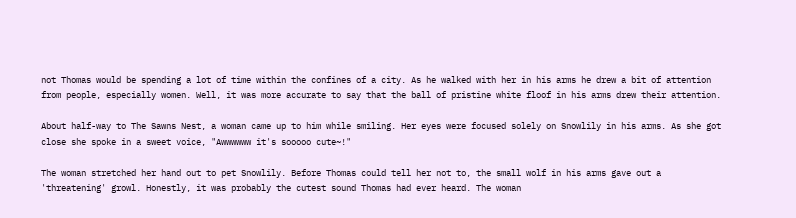not Thomas would be spending a lot of time within the confines of a city. As he walked with her in his arms he drew a bit of attention from people, especially women. Well, it was more accurate to say that the ball of pristine white floof in his arms drew their attention.

About half-way to The Sawns Nest, a woman came up to him while smiling. Her eyes were focused solely on Snowlily in his arms. As she got close she spoke in a sweet voice, "Awwwwww it's sooooo cute~!"

The woman stretched her hand out to pet Snowlily. Before Thomas could tell her not to, the small wolf in his arms gave out a 'threatening' growl. Honestly, it was probably the cutest sound Thomas had ever heard. The woman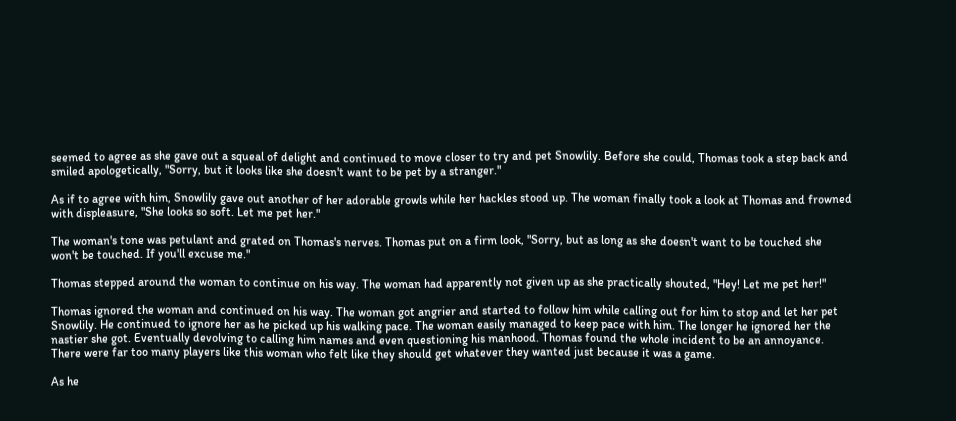seemed to agree as she gave out a squeal of delight and continued to move closer to try and pet Snowlily. Before she could, Thomas took a step back and smiled apologetically, "Sorry, but it looks like she doesn't want to be pet by a stranger."

As if to agree with him, Snowlily gave out another of her adorable growls while her hackles stood up. The woman finally took a look at Thomas and frowned with displeasure, "She looks so soft. Let me pet her."

The woman's tone was petulant and grated on Thomas's nerves. Thomas put on a firm look, "Sorry, but as long as she doesn't want to be touched she won't be touched. If you'll excuse me."

Thomas stepped around the woman to continue on his way. The woman had apparently not given up as she practically shouted, "Hey! Let me pet her!"

Thomas ignored the woman and continued on his way. The woman got angrier and started to follow him while calling out for him to stop and let her pet Snowlily. He continued to ignore her as he picked up his walking pace. The woman easily managed to keep pace with him. The longer he ignored her the nastier she got. Eventually devolving to calling him names and even questioning his manhood. Thomas found the whole incident to be an annoyance. There were far too many players like this woman who felt like they should get whatever they wanted just because it was a game.

As he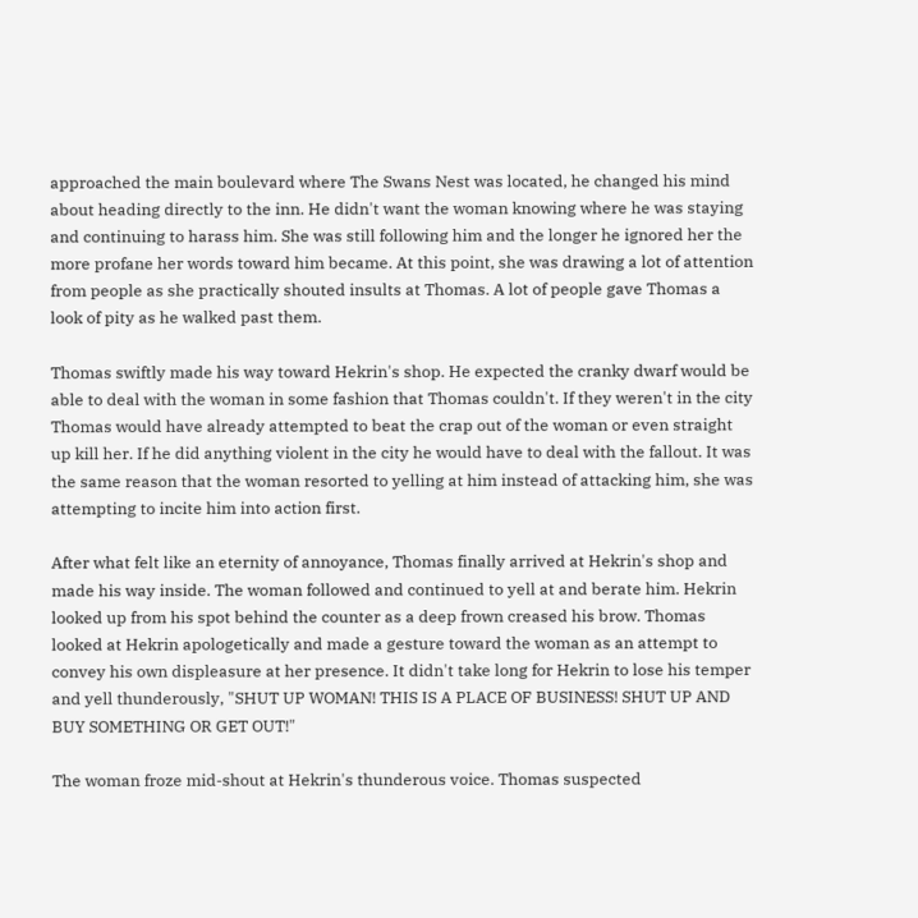approached the main boulevard where The Swans Nest was located, he changed his mind about heading directly to the inn. He didn't want the woman knowing where he was staying and continuing to harass him. She was still following him and the longer he ignored her the more profane her words toward him became. At this point, she was drawing a lot of attention from people as she practically shouted insults at Thomas. A lot of people gave Thomas a look of pity as he walked past them.

Thomas swiftly made his way toward Hekrin's shop. He expected the cranky dwarf would be able to deal with the woman in some fashion that Thomas couldn't. If they weren't in the city Thomas would have already attempted to beat the crap out of the woman or even straight up kill her. If he did anything violent in the city he would have to deal with the fallout. It was the same reason that the woman resorted to yelling at him instead of attacking him, she was attempting to incite him into action first.

After what felt like an eternity of annoyance, Thomas finally arrived at Hekrin's shop and made his way inside. The woman followed and continued to yell at and berate him. Hekrin looked up from his spot behind the counter as a deep frown creased his brow. Thomas looked at Hekrin apologetically and made a gesture toward the woman as an attempt to convey his own displeasure at her presence. It didn't take long for Hekrin to lose his temper and yell thunderously, "SHUT UP WOMAN! THIS IS A PLACE OF BUSINESS! SHUT UP AND BUY SOMETHING OR GET OUT!"

The woman froze mid-shout at Hekrin's thunderous voice. Thomas suspected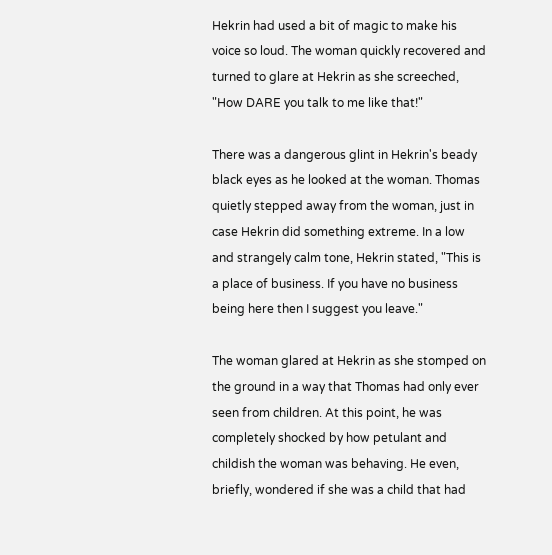Hekrin had used a bit of magic to make his voice so loud. The woman quickly recovered and turned to glare at Hekrin as she screeched, "How DARE you talk to me like that!"

There was a dangerous glint in Hekrin's beady black eyes as he looked at the woman. Thomas quietly stepped away from the woman, just in case Hekrin did something extreme. In a low and strangely calm tone, Hekrin stated, "This is a place of business. If you have no business being here then I suggest you leave."

The woman glared at Hekrin as she stomped on the ground in a way that Thomas had only ever seen from children. At this point, he was completely shocked by how petulant and childish the woman was behaving. He even, briefly, wondered if she was a child that had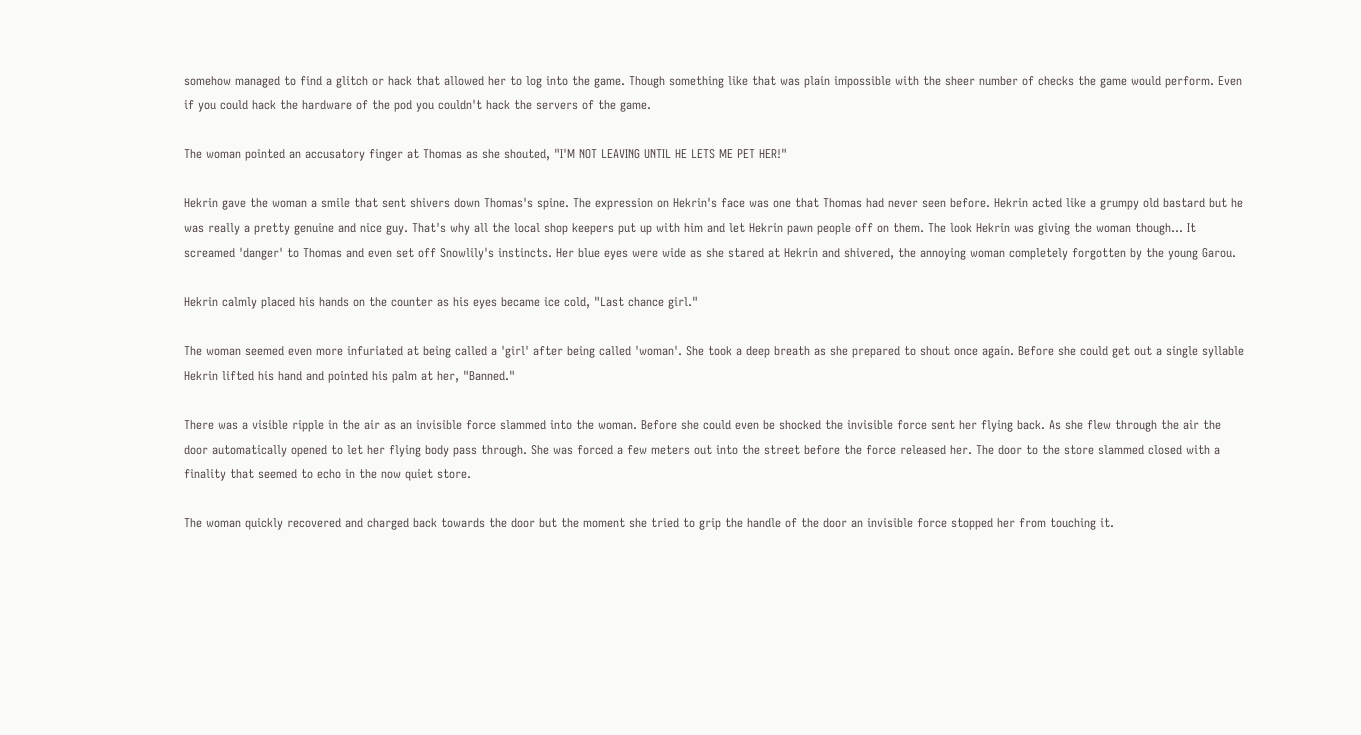somehow managed to find a glitch or hack that allowed her to log into the game. Though something like that was plain impossible with the sheer number of checks the game would perform. Even if you could hack the hardware of the pod you couldn't hack the servers of the game.

The woman pointed an accusatory finger at Thomas as she shouted, "I'M NOT LEAVING UNTIL HE LETS ME PET HER!"

Hekrin gave the woman a smile that sent shivers down Thomas's spine. The expression on Hekrin's face was one that Thomas had never seen before. Hekrin acted like a grumpy old bastard but he was really a pretty genuine and nice guy. That's why all the local shop keepers put up with him and let Hekrin pawn people off on them. The look Hekrin was giving the woman though... It screamed 'danger' to Thomas and even set off Snowlily's instincts. Her blue eyes were wide as she stared at Hekrin and shivered, the annoying woman completely forgotten by the young Garou.

Hekrin calmly placed his hands on the counter as his eyes became ice cold, "Last chance girl."

The woman seemed even more infuriated at being called a 'girl' after being called 'woman'. She took a deep breath as she prepared to shout once again. Before she could get out a single syllable Hekrin lifted his hand and pointed his palm at her, "Banned."

There was a visible ripple in the air as an invisible force slammed into the woman. Before she could even be shocked the invisible force sent her flying back. As she flew through the air the door automatically opened to let her flying body pass through. She was forced a few meters out into the street before the force released her. The door to the store slammed closed with a finality that seemed to echo in the now quiet store.

The woman quickly recovered and charged back towards the door but the moment she tried to grip the handle of the door an invisible force stopped her from touching it.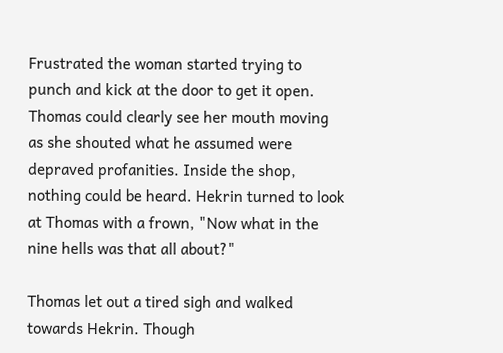Frustrated the woman started trying to punch and kick at the door to get it open. Thomas could clearly see her mouth moving as she shouted what he assumed were depraved profanities. Inside the shop, nothing could be heard. Hekrin turned to look at Thomas with a frown, "Now what in the nine hells was that all about?"

Thomas let out a tired sigh and walked towards Hekrin. Though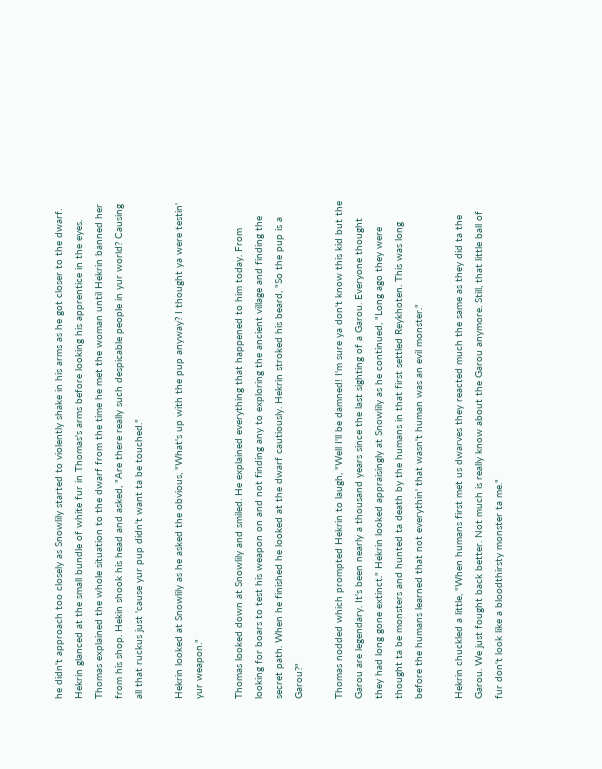he didn't approach too closely as Snowlily started to violently shake in his arms as he got closer to the dwarf. Hekrin glanced at the small bundle of white fur in Thomas's arms before looking his apprentice in the eyes. Thomas explained the whole situation to the dwarf from the time he met the woman until Hekrin banned her from his shop. Hekin shook his head and asked, "Are there really such despicable people in yur world? Causing all that ruckus just 'cause yur pup didn't want ta be touched."

Hekrin looked at Snowlily as he asked the obvious, "What's up with the pup anyway? I thought ya were testin' yur weapon."

Thomas looked down at Snowlily and smiled. He explained everything that happened to him today. From looking for boars to test his weapon on and not finding any to exploring the ancient village and finding the secret path. When he finished he looked at the dwarf cautiously. Hekrin stroked his beard, "So the pup is a Garou?"

Thomas nodded which prompted Hekrin to laugh, "Well I'll be damned! I'm sure ya don't know this kid but the Garou are legendary. It's been nearly a thousand years since the last sighting of a Garou. Everyone thought they had long gone extinct." Hekrin looked appraisingly at Snowlily as he continued, "Long ago they were thought ta be monsters and hunted ta death by the humans in that first settled Reykhoten. This was long before the humans learned that not everythin' that wasn't human was an evil monster."

Hekrin chuckled a little, "When humans first met us dwarves they reacted much the same as they did ta the Garou. We just fought back better. Not much is really know about the Garou anymore. Still, that little ball of fur don't look like a bloodthirsty monster ta me."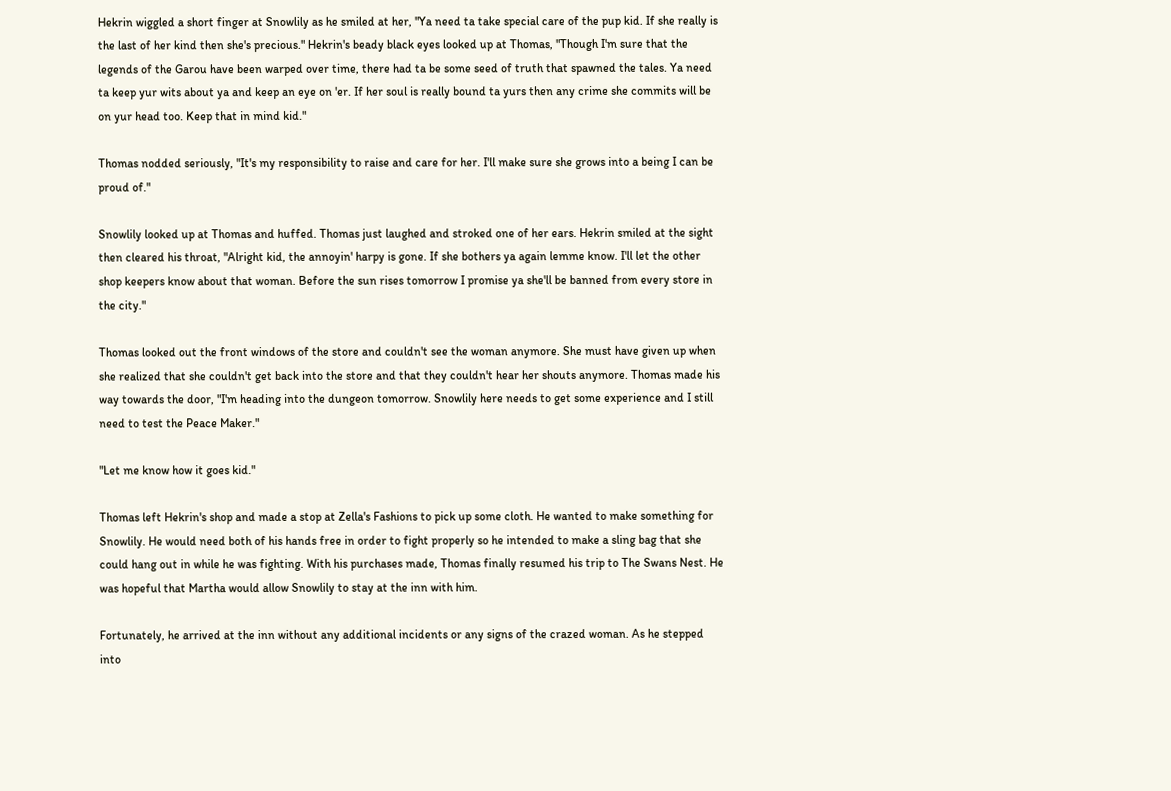Hekrin wiggled a short finger at Snowlily as he smiled at her, "Ya need ta take special care of the pup kid. If she really is the last of her kind then she's precious." Hekrin's beady black eyes looked up at Thomas, "Though I'm sure that the legends of the Garou have been warped over time, there had ta be some seed of truth that spawned the tales. Ya need ta keep yur wits about ya and keep an eye on 'er. If her soul is really bound ta yurs then any crime she commits will be on yur head too. Keep that in mind kid."

Thomas nodded seriously, "It's my responsibility to raise and care for her. I'll make sure she grows into a being I can be proud of."

Snowlily looked up at Thomas and huffed. Thomas just laughed and stroked one of her ears. Hekrin smiled at the sight then cleared his throat, "Alright kid, the annoyin' harpy is gone. If she bothers ya again lemme know. I'll let the other shop keepers know about that woman. Before the sun rises tomorrow I promise ya she'll be banned from every store in the city."

Thomas looked out the front windows of the store and couldn't see the woman anymore. She must have given up when she realized that she couldn't get back into the store and that they couldn't hear her shouts anymore. Thomas made his way towards the door, "I'm heading into the dungeon tomorrow. Snowlily here needs to get some experience and I still need to test the Peace Maker."

"Let me know how it goes kid."

Thomas left Hekrin's shop and made a stop at Zella's Fashions to pick up some cloth. He wanted to make something for Snowlily. He would need both of his hands free in order to fight properly so he intended to make a sling bag that she could hang out in while he was fighting. With his purchases made, Thomas finally resumed his trip to The Swans Nest. He was hopeful that Martha would allow Snowlily to stay at the inn with him.

Fortunately, he arrived at the inn without any additional incidents or any signs of the crazed woman. As he stepped into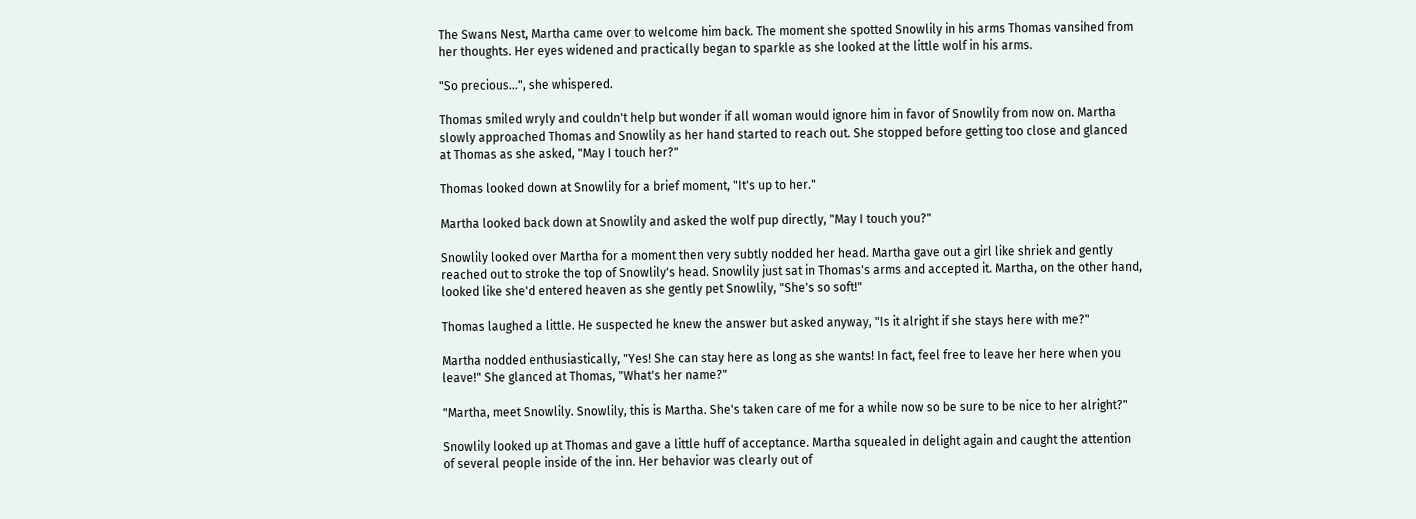The Swans Nest, Martha came over to welcome him back. The moment she spotted Snowlily in his arms Thomas vansihed from her thoughts. Her eyes widened and practically began to sparkle as she looked at the little wolf in his arms.

"So precious...", she whispered.

Thomas smiled wryly and couldn't help but wonder if all woman would ignore him in favor of Snowlily from now on. Martha slowly approached Thomas and Snowlily as her hand started to reach out. She stopped before getting too close and glanced at Thomas as she asked, "May I touch her?"

Thomas looked down at Snowlily for a brief moment, "It's up to her."

Martha looked back down at Snowlily and asked the wolf pup directly, "May I touch you?"

Snowlily looked over Martha for a moment then very subtly nodded her head. Martha gave out a girl like shriek and gently reached out to stroke the top of Snowlily's head. Snowlily just sat in Thomas's arms and accepted it. Martha, on the other hand, looked like she'd entered heaven as she gently pet Snowlily, "She's so soft!"

Thomas laughed a little. He suspected he knew the answer but asked anyway, "Is it alright if she stays here with me?"

Martha nodded enthusiastically, "Yes! She can stay here as long as she wants! In fact, feel free to leave her here when you leave!" She glanced at Thomas, "What's her name?"

"Martha, meet Snowlily. Snowlily, this is Martha. She's taken care of me for a while now so be sure to be nice to her alright?"

Snowlily looked up at Thomas and gave a little huff of acceptance. Martha squealed in delight again and caught the attention of several people inside of the inn. Her behavior was clearly out of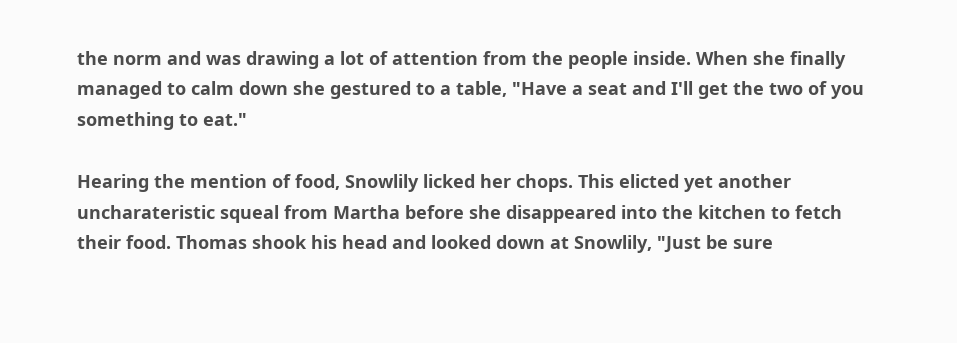the norm and was drawing a lot of attention from the people inside. When she finally managed to calm down she gestured to a table, "Have a seat and I'll get the two of you something to eat."

Hearing the mention of food, Snowlily licked her chops. This elicted yet another uncharateristic squeal from Martha before she disappeared into the kitchen to fetch their food. Thomas shook his head and looked down at Snowlily, "Just be sure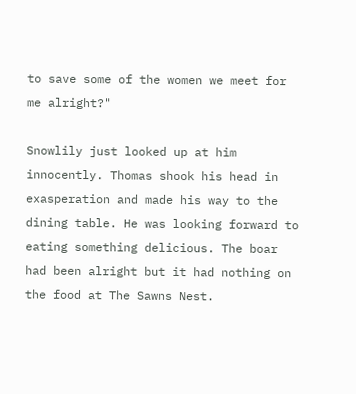to save some of the women we meet for me alright?"

Snowlily just looked up at him innocently. Thomas shook his head in exasperation and made his way to the dining table. He was looking forward to eating something delicious. The boar had been alright but it had nothing on the food at The Sawns Nest.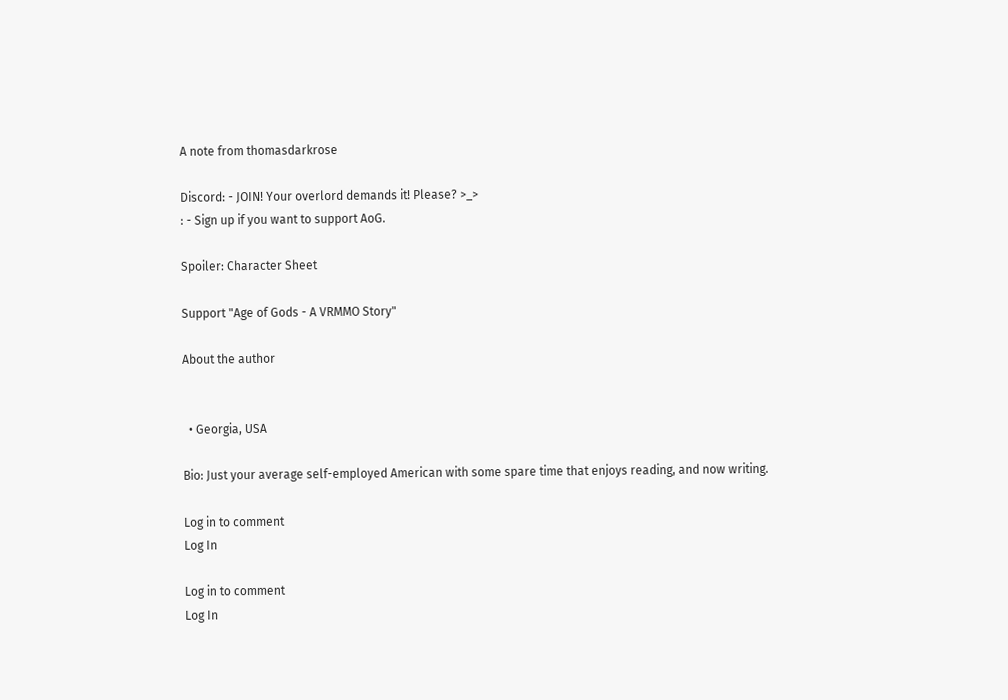A note from thomasdarkrose

Discord: - JOIN! Your overlord demands it! Please? >_>
: - Sign up if you want to support AoG.

Spoiler: Character Sheet

Support "Age of Gods - A VRMMO Story"

About the author


  • Georgia, USA

Bio: Just your average self-employed American with some spare time that enjoys reading, and now writing.

Log in to comment
Log In

Log in to comment
Log In